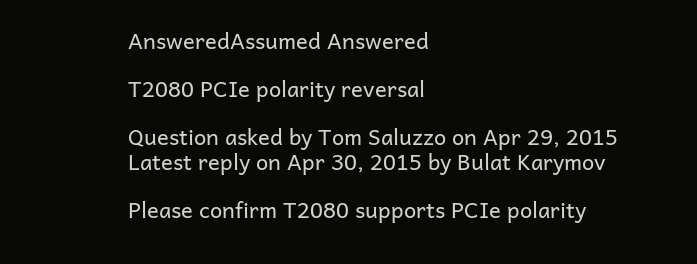AnsweredAssumed Answered

T2080 PCIe polarity reversal

Question asked by Tom Saluzzo on Apr 29, 2015
Latest reply on Apr 30, 2015 by Bulat Karymov

Please confirm T2080 supports PCIe polarity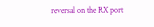reversal on the RX port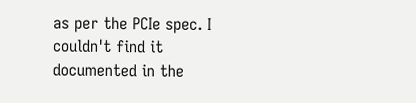as per the PCIe spec. I couldn't find it documented in the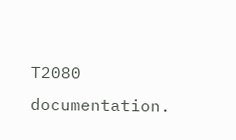T2080 documentation.